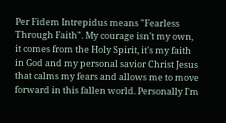Per Fidem Intrepidus means "Fearless Through Faith". My courage isn't my own, it comes from the Holy Spirit, it's my faith in God and my personal savior Christ Jesus that calms my fears and allows me to move forward in this fallen world. Personally I'm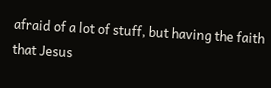afraid of a lot of stuff, but having the faith that Jesus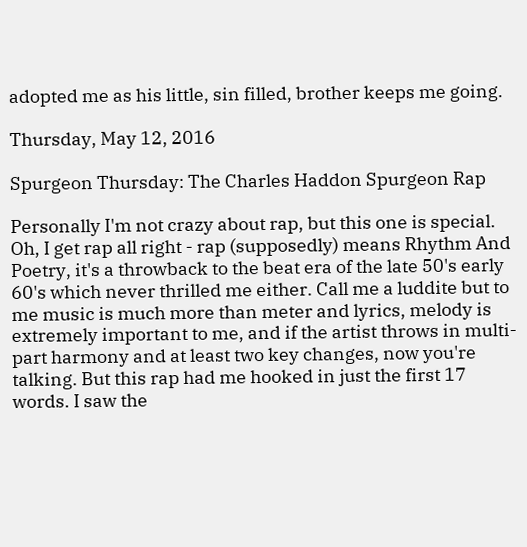adopted me as his little, sin filled, brother keeps me going.

Thursday, May 12, 2016

Spurgeon Thursday: The Charles Haddon Spurgeon Rap

Personally I'm not crazy about rap, but this one is special. Oh, I get rap all right - rap (supposedly) means Rhythm And Poetry, it's a throwback to the beat era of the late 50's early 60's which never thrilled me either. Call me a luddite but to me music is much more than meter and lyrics, melody is extremely important to me, and if the artist throws in multi-part harmony and at least two key changes, now you're talking. But this rap had me hooked in just the first 17 words. I saw the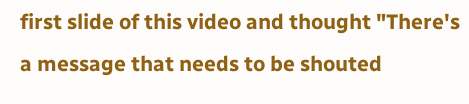first slide of this video and thought "There's a message that needs to be shouted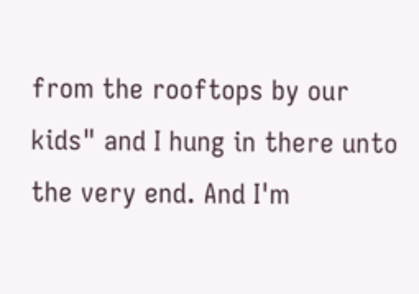from the rooftops by our kids" and I hung in there unto the very end. And I'm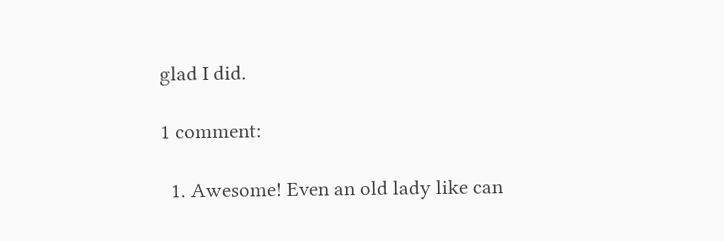glad I did.

1 comment:

  1. Awesome! Even an old lady like can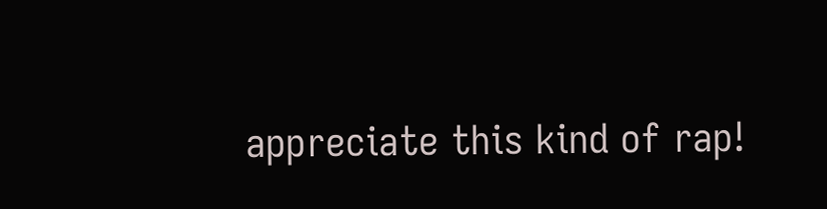appreciate this kind of rap!